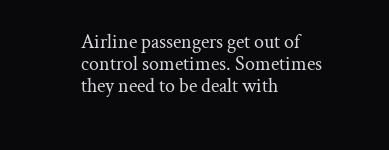Airline passengers get out of control sometimes. Sometimes they need to be dealt with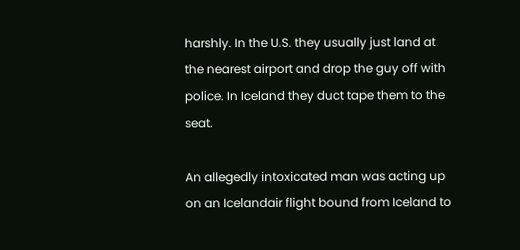harshly. In the U.S. they usually just land at the nearest airport and drop the guy off with police. In Iceland they duct tape them to the seat.

An allegedly intoxicated man was acting up on an Icelandair flight bound from Iceland to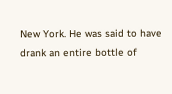New York. He was said to have drank an entire bottle of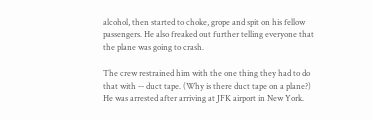alcohol, then started to choke, grope and spit on his fellow passengers. He also freaked out further telling everyone that the plane was going to crash.

The crew restrained him with the one thing they had to do that with -- duct tape. (Why is there duct tape on a plane?) He was arrested after arriving at JFK airport in New York.